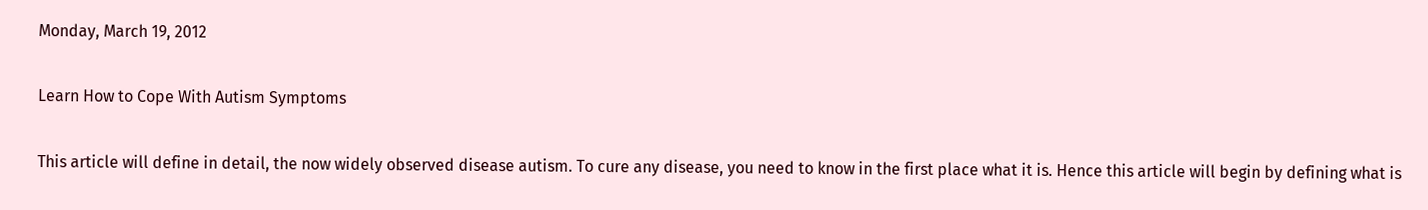Monday, March 19, 2012

Learn How to Cope With Autism Symptoms

This article will define in detail, the now widely observed disease autism. To cure any disease, you need to know in the first place what it is. Hence this article will begin by defining what is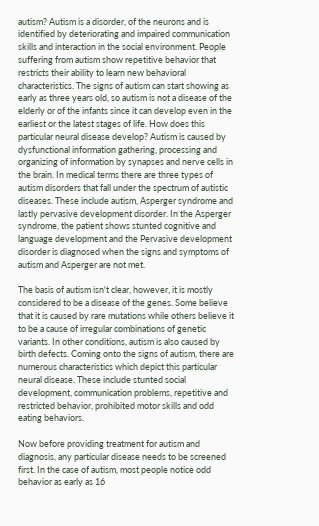autism? Autism is a disorder, of the neurons and is identified by deteriorating and impaired communication skills and interaction in the social environment. People suffering from autism show repetitive behavior that restricts their ability to learn new behavioral characteristics. The signs of autism can start showing as early as three years old, so autism is not a disease of the elderly or of the infants since it can develop even in the earliest or the latest stages of life. How does this particular neural disease develop? Autism is caused by dysfunctional information gathering, processing and organizing of information by synapses and nerve cells in the brain. In medical terms there are three types of autism disorders that fall under the spectrum of autistic diseases. These include autism, Asperger syndrome and lastly pervasive development disorder. In the Asperger syndrome, the patient shows stunted cognitive and language development and the Pervasive development disorder is diagnosed when the signs and symptoms of autism and Asperger are not met.

The basis of autism isn't clear, however, it is mostly considered to be a disease of the genes. Some believe that it is caused by rare mutations while others believe it to be a cause of irregular combinations of genetic variants. In other conditions, autism is also caused by birth defects. Coming onto the signs of autism, there are numerous characteristics which depict this particular neural disease. These include stunted social development, communication problems, repetitive and restricted behavior, prohibited motor skills and odd eating behaviors.

Now before providing treatment for autism and diagnosis, any particular disease needs to be screened first. In the case of autism, most people notice odd behavior as early as 16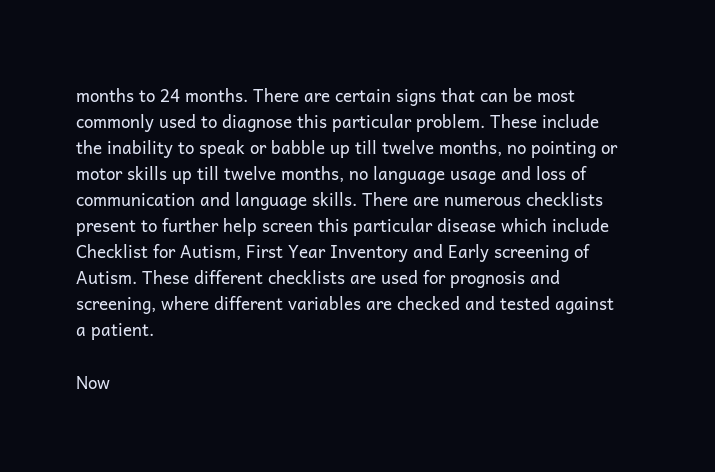months to 24 months. There are certain signs that can be most commonly used to diagnose this particular problem. These include the inability to speak or babble up till twelve months, no pointing or motor skills up till twelve months, no language usage and loss of communication and language skills. There are numerous checklists present to further help screen this particular disease which include Checklist for Autism, First Year Inventory and Early screening of Autism. These different checklists are used for prognosis and screening, where different variables are checked and tested against a patient.

Now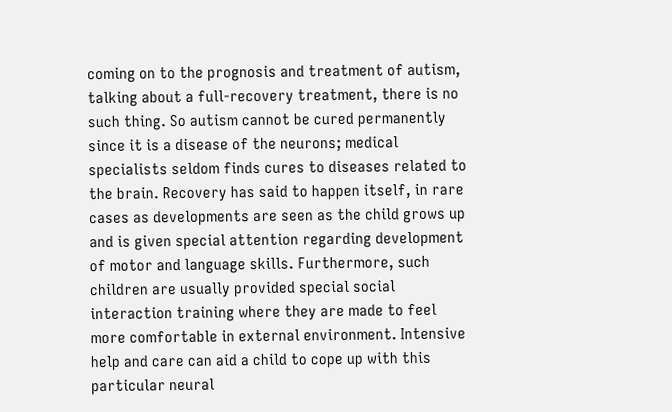coming on to the prognosis and treatment of autism, talking about a full-recovery treatment, there is no such thing. So autism cannot be cured permanently since it is a disease of the neurons; medical specialists seldom finds cures to diseases related to the brain. Recovery has said to happen itself, in rare cases as developments are seen as the child grows up and is given special attention regarding development of motor and language skills. Furthermore, such children are usually provided special social interaction training where they are made to feel more comfortable in external environment. Intensive help and care can aid a child to cope up with this particular neural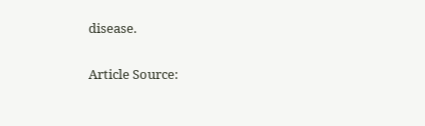disease.

Article Source: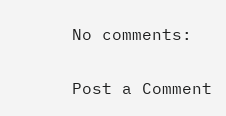No comments:

Post a Comment